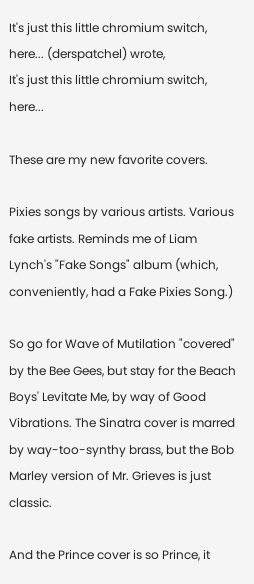It's just this little chromium switch, here... (derspatchel) wrote,
It's just this little chromium switch, here...

These are my new favorite covers.

Pixies songs by various artists. Various fake artists. Reminds me of Liam Lynch's "Fake Songs" album (which, conveniently, had a Fake Pixies Song.)

So go for Wave of Mutilation "covered" by the Bee Gees, but stay for the Beach Boys' Levitate Me, by way of Good Vibrations. The Sinatra cover is marred by way-too-synthy brass, but the Bob Marley version of Mr. Grieves is just classic.

And the Prince cover is so Prince, it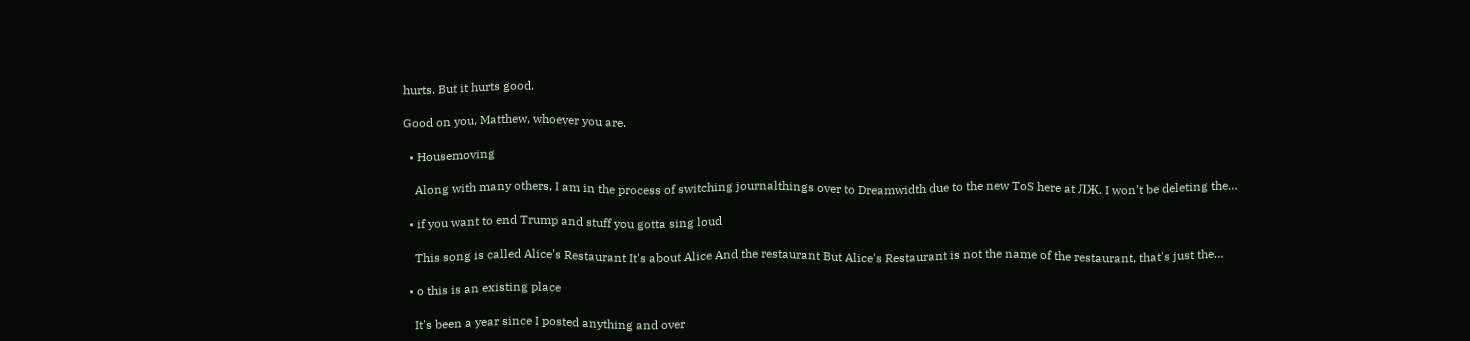hurts. But it hurts good.

Good on you, Matthew, whoever you are.

  • Housemoving

    Along with many others, I am in the process of switching journalthings over to Dreamwidth due to the new ToS here at ЛЖ. I won't be deleting the…

  • if you want to end Trump and stuff you gotta sing loud

    This song is called Alice's Restaurant It's about Alice And the restaurant But Alice's Restaurant is not the name of the restaurant, that's just the…

  • o this is an existing place

    It's been a year since I posted anything and over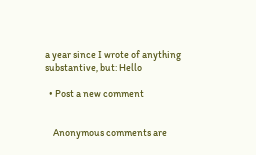a year since I wrote of anything substantive, but: Hello

  • Post a new comment


    Anonymous comments are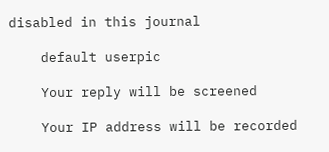disabled in this journal

    default userpic

    Your reply will be screened

    Your IP address will be recorded